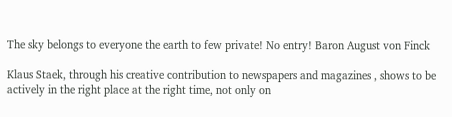The sky belongs to everyone the earth to few private! No entry! Baron August von Finck

Klaus Staek, through his creative contribution to newspapers and magazines , shows to be actively in the right place at the right time, not only on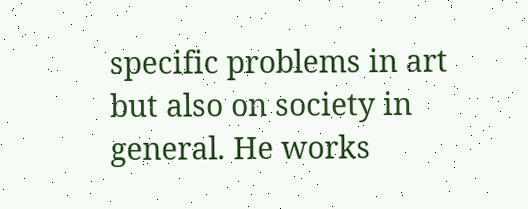specific problems in art but also on society in general. He works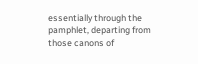essentially through the pamphlet, departing from those canons of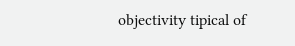objectivity tipical of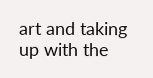art and taking up with the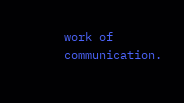work of communication.